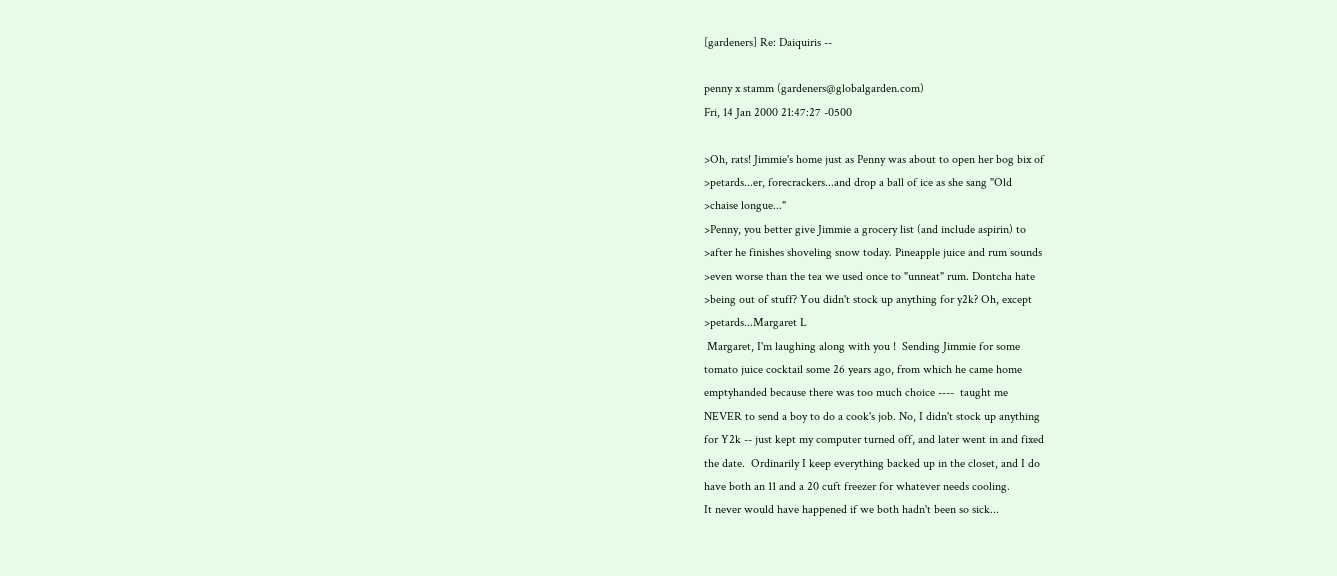[gardeners] Re: Daiquiris --

penny x stamm (gardeners@globalgarden.com)
Fri, 14 Jan 2000 21:47:27 -0500

>Oh, rats! Jimmie's home just as Penny was about to open her bog bix of
>petards...er, forecrackers...and drop a ball of ice as she sang "Old
>chaise longue..."
>Penny, you better give Jimmie a grocery list (and include aspirin) to
>after he finishes shoveling snow today. Pineapple juice and rum sounds
>even worse than the tea we used once to "unneat" rum. Dontcha hate
>being out of stuff? You didn't stock up anything for y2k? Oh, except
>petards...Margaret L
 Margaret, I'm laughing along with you !  Sending Jimmie for some
tomato juice cocktail some 26 years ago, from which he came home
emptyhanded because there was too much choice ----  taught me
NEVER to send a boy to do a cook's job. No, I didn't stock up anything
for Y2k -- just kept my computer turned off, and later went in and fixed
the date.  Ordinarily I keep everything backed up in the closet, and I do
have both an 11 and a 20 cuft freezer for whatever needs cooling.
It never would have happened if we both hadn't been so sick...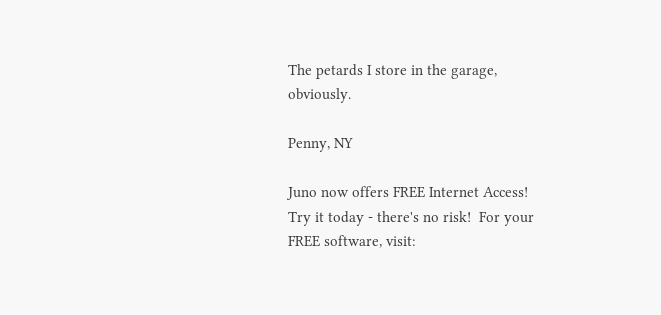The petards I store in the garage, obviously.

Penny, NY

Juno now offers FREE Internet Access!
Try it today - there's no risk!  For your FREE software, visit: